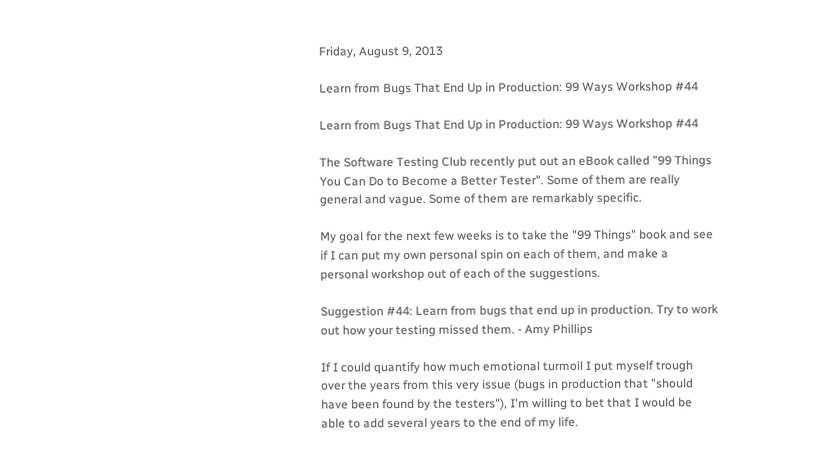Friday, August 9, 2013

Learn from Bugs That End Up in Production: 99 Ways Workshop #44

Learn from Bugs That End Up in Production: 99 Ways Workshop #44

The Software Testing Club recently put out an eBook called "99 Things You Can Do to Become a Better Tester". Some of them are really general and vague. Some of them are remarkably specific.

My goal for the next few weeks is to take the "99 Things" book and see if I can put my own personal spin on each of them, and make a personal workshop out of each of the suggestions.

Suggestion #44: Learn from bugs that end up in production. Try to work out how your testing missed them. - Amy Phillips

If I could quantify how much emotional turmoil I put myself trough over the years from this very issue (bugs in production that "should have been found by the testers"), I'm willing to bet that I would be able to add several years to the end of my life.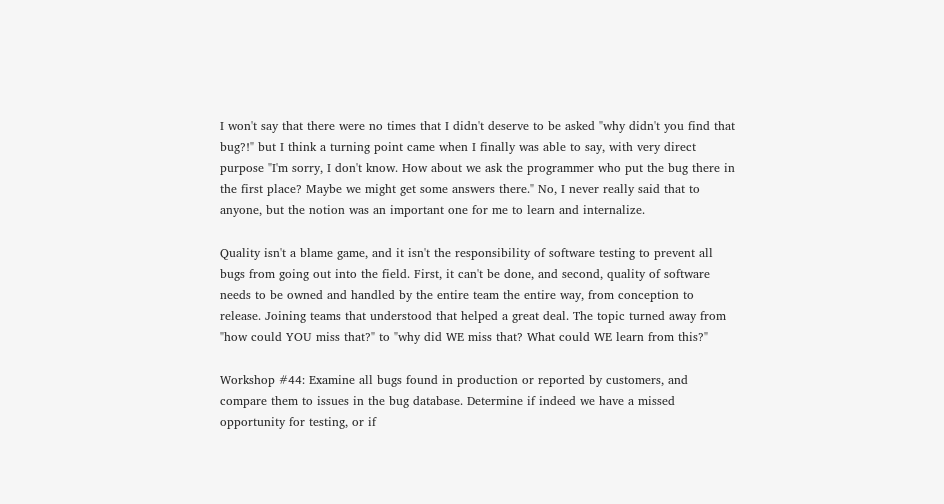I won't say that there were no times that I didn't deserve to be asked "why didn't you find that bug?!" but I think a turning point came when I finally was able to say, with very direct purpose "I'm sorry, I don't know. How about we ask the programmer who put the bug there in the first place? Maybe we might get some answers there." No, I never really said that to anyone, but the notion was an important one for me to learn and internalize.

Quality isn't a blame game, and it isn't the responsibility of software testing to prevent all bugs from going out into the field. First, it can't be done, and second, quality of software needs to be owned and handled by the entire team the entire way, from conception to release. Joining teams that understood that helped a great deal. The topic turned away from "how could YOU miss that?" to "why did WE miss that? What could WE learn from this?"

Workshop #44: Examine all bugs found in production or reported by customers, and compare them to issues in the bug database. Determine if indeed we have a missed opportunity for testing, or if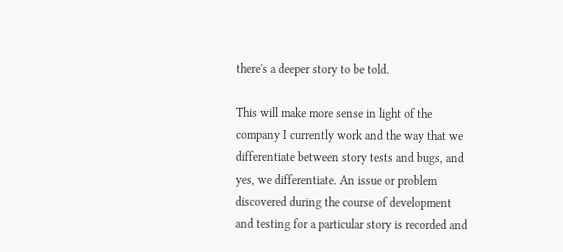there's a deeper story to be told.

This will make more sense in light of the company I currently work and the way that we differentiate between story tests and bugs, and yes, we differentiate. An issue or problem discovered during the course of development and testing for a particular story is recorded and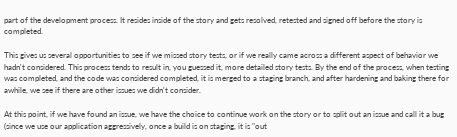part of the development process. It resides inside of the story and gets resolved, retested and signed off before the story is completed.

This gives us several opportunities to see if we missed story tests, or if we really came across a different aspect of behavior we hadn't considered. This process tends to result in, you guessed it, more detailed story tests. By the end of the process, when testing was completed, and the code was considered completed, it is merged to a staging branch, and after hardening and baking there for awhile, we see if there are other issues we didn't consider.

At this point, if we have found an issue, we have the choice to continue work on the story or to split out an issue and call it a bug (since we use our application aggressively, once a build is on staging, it is "out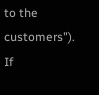to the customers"). If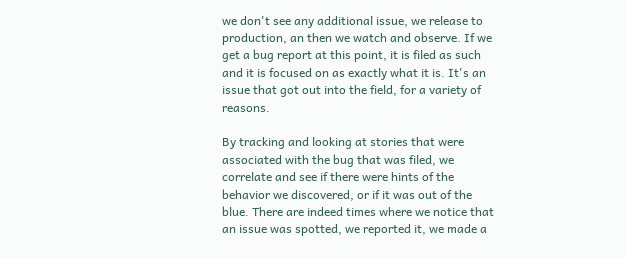we don't see any additional issue, we release to production, an then we watch and observe. If we get a bug report at this point, it is filed as such and it is focused on as exactly what it is. It's an issue that got out into the field, for a variety of reasons.

By tracking and looking at stories that were associated with the bug that was filed, we correlate and see if there were hints of the behavior we discovered, or if it was out of the blue. There are indeed times where we notice that an issue was spotted, we reported it, we made a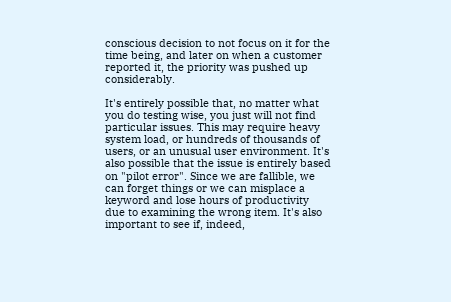conscious decision to not focus on it for the time being, and later on when a customer reported it, the priority was pushed up considerably.

It's entirely possible that, no matter what you do testing wise, you just will not find particular issues. This may require heavy system load, or hundreds of thousands of users, or an unusual user environment. It's also possible that the issue is entirely based on "pilot error". Since we are fallible, we can forget things or we can misplace a keyword and lose hours of productivity due to examining the wrong item. It's also important to see if, indeed,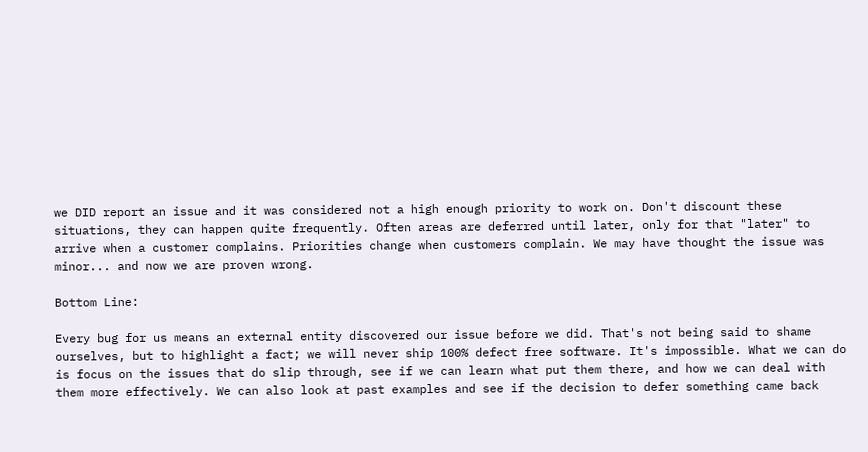we DID report an issue and it was considered not a high enough priority to work on. Don't discount these situations, they can happen quite frequently. Often areas are deferred until later, only for that "later" to arrive when a customer complains. Priorities change when customers complain. We may have thought the issue was minor... and now we are proven wrong.

Bottom Line:

Every bug for us means an external entity discovered our issue before we did. That's not being said to shame ourselves, but to highlight a fact; we will never ship 100% defect free software. It's impossible. What we can do is focus on the issues that do slip through, see if we can learn what put them there, and how we can deal with them more effectively. We can also look at past examples and see if the decision to defer something came back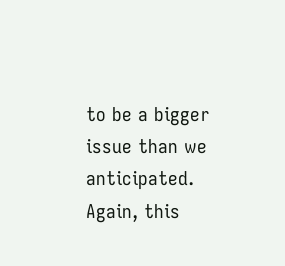to be a bigger issue than we anticipated. Again, this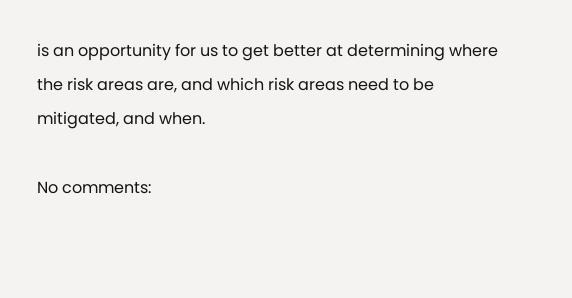is an opportunity for us to get better at determining where the risk areas are, and which risk areas need to be mitigated, and when.

No comments: